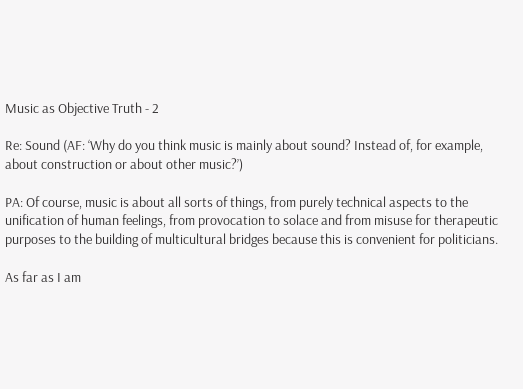Music as Objective Truth - 2

Re: Sound (AF: ‘Why do you think music is mainly about sound? Instead of, for example, about construction or about other music?’)

PA: Of course, music is about all sorts of things, from purely technical aspects to the unification of human feelings, from provocation to solace and from misuse for therapeutic purposes to the building of multicultural bridges because this is convenient for politicians.

As far as I am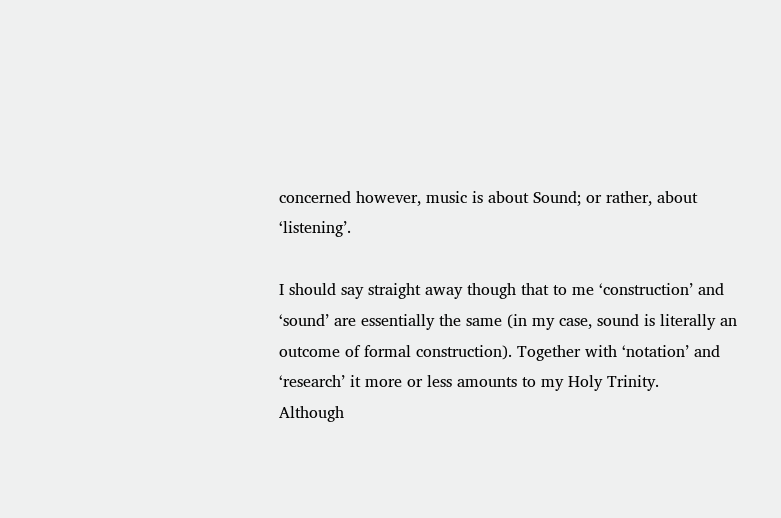concerned however, music is about Sound; or rather, about ‘listening’.

I should say straight away though that to me ‘construction’ and ‘sound’ are essentially the same (in my case, sound is literally an outcome of formal construction). Together with ‘notation’ and ‘research’ it more or less amounts to my Holy Trinity.
Although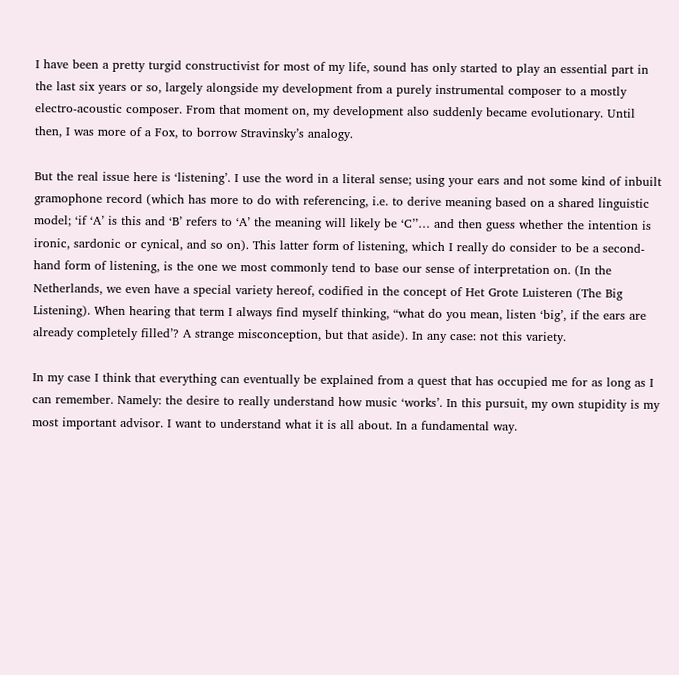I have been a pretty turgid constructivist for most of my life, sound has only started to play an essential part in the last six years or so, largely alongside my development from a purely instrumental composer to a mostly electro-acoustic composer. From that moment on, my development also suddenly became evolutionary. Until then, I was more of a Fox, to borrow Stravinsky’s analogy.

But the real issue here is ‘listening’. I use the word in a literal sense; using your ears and not some kind of inbuilt gramophone record (which has more to do with referencing, i.e. to derive meaning based on a shared linguistic model; ‘if ‘A’ is this and ‘B’ refers to ‘A’ the meaning will likely be ‘C’’… and then guess whether the intention is ironic, sardonic or cynical, and so on). This latter form of listening, which I really do consider to be a second-hand form of listening, is the one we most commonly tend to base our sense of interpretation on. (In the Netherlands, we even have a special variety hereof, codified in the concept of Het Grote Luisteren (The Big Listening). When hearing that term I always find myself thinking, “what do you mean, listen ‘big’, if the ears are already completely filled’? A strange misconception, but that aside). In any case: not this variety.

In my case I think that everything can eventually be explained from a quest that has occupied me for as long as I can remember. Namely: the desire to really understand how music ‘works’. In this pursuit, my own stupidity is my most important advisor. I want to understand what it is all about. In a fundamental way.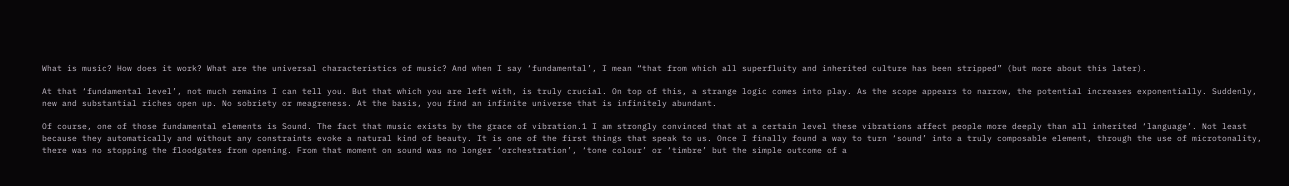What is music? How does it work? What are the universal characteristics of music? And when I say ‘fundamental’, I mean “that from which all superfluity and inherited culture has been stripped” (but more about this later).

At that ‘fundamental level’, not much remains I can tell you. But that which you are left with, is truly crucial. On top of this, a strange logic comes into play. As the scope appears to narrow, the potential increases exponentially. Suddenly, new and substantial riches open up. No sobriety or meagreness. At the basis, you find an infinite universe that is infinitely abundant.

Of course, one of those fundamental elements is Sound. The fact that music exists by the grace of vibration.1 I am strongly convinced that at a certain level these vibrations affect people more deeply than all inherited ‘language’. Not least because they automatically and without any constraints evoke a natural kind of beauty. It is one of the first things that speak to us. Once I finally found a way to turn ‘sound’ into a truly composable element, through the use of microtonality, there was no stopping the floodgates from opening. From that moment on sound was no longer ‘orchestration’, ‘tone colour’ or ‘timbre’ but the simple outcome of a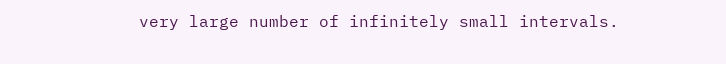very large number of infinitely small intervals.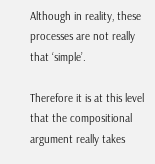Although in reality, these processes are not really that ‘simple’.

Therefore it is at this level that the compositional argument really takes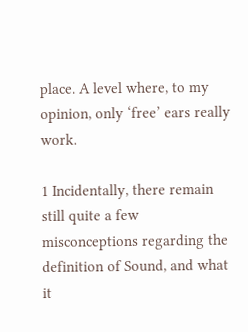place. A level where, to my opinion, only ‘free’ ears really work.

1 Incidentally, there remain still quite a few misconceptions regarding the definition of Sound, and what it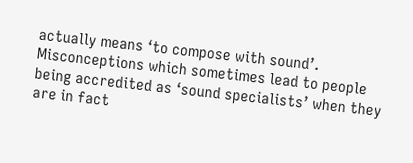actually means ‘to compose with sound’. Misconceptions which sometimes lead to people being accredited as ‘sound specialists’ when they are in fact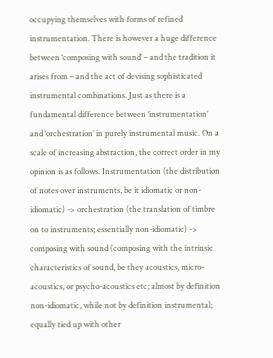occupying themselves with forms of refined instrumentation. There is however a huge difference between ‘composing with sound’ – and the tradition it arises from – and the act of devising sophisticated instrumental combinations. Just as there is a fundamental difference between ‘instrumentation’ and ‘orchestration’ in purely instrumental music. On a scale of increasing abstraction, the correct order in my opinion is as follows. Instrumentation (the distribution of notes over instruments, be it idiomatic or non-idiomatic) -> orchestration (the translation of timbre on to instruments; essentially non-idiomatic) -> composing with sound (composing with the intrinsic characteristics of sound, be they acoustics, micro-acoustics, or psycho-acoustics etc; almost by definition non-idiomatic, while not by definition instrumental; equally tied up with other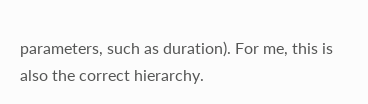parameters, such as duration). For me, this is also the correct hierarchy.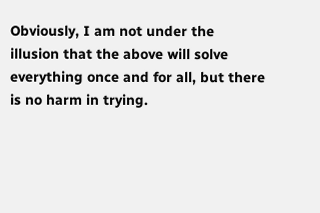Obviously, I am not under the illusion that the above will solve everything once and for all, but there is no harm in trying.